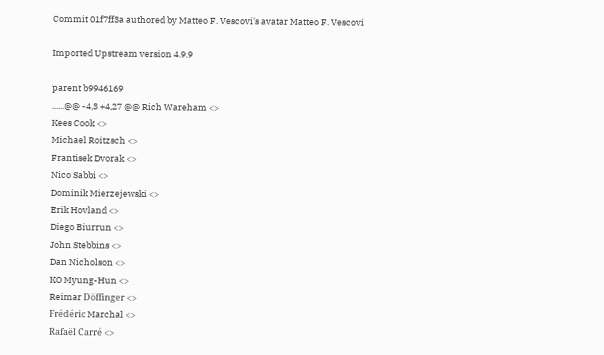Commit 01f7ff3a authored by Matteo F. Vescovi's avatar Matteo F. Vescovi

Imported Upstream version 4.9.9

parent b9946169
......@@ -4,3 +4,27 @@ Rich Wareham <>
Kees Cook <>
Michael Roitzsch <>
Frantisek Dvorak <>
Nico Sabbi <>
Dominik Mierzejewski <>
Erik Hovland <>
Diego Biurrun <>
John Stebbins <>
Dan Nicholson <>
KO Myung-Hun <>
Reimar Döffinger <>
Frédéric Marchal <>
Rafaël Carré <>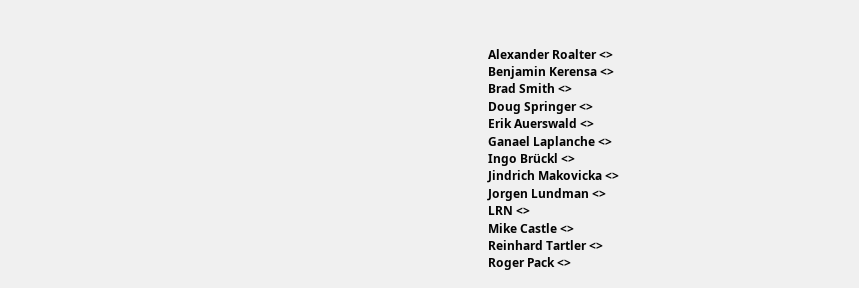Alexander Roalter <>
Benjamin Kerensa <>
Brad Smith <>
Doug Springer <>
Erik Auerswald <>
Ganael Laplanche <>
Ingo Brückl <>
Jindrich Makovicka <>
Jorgen Lundman <>
LRN <>
Mike Castle <>
Reinhard Tartler <>
Roger Pack <>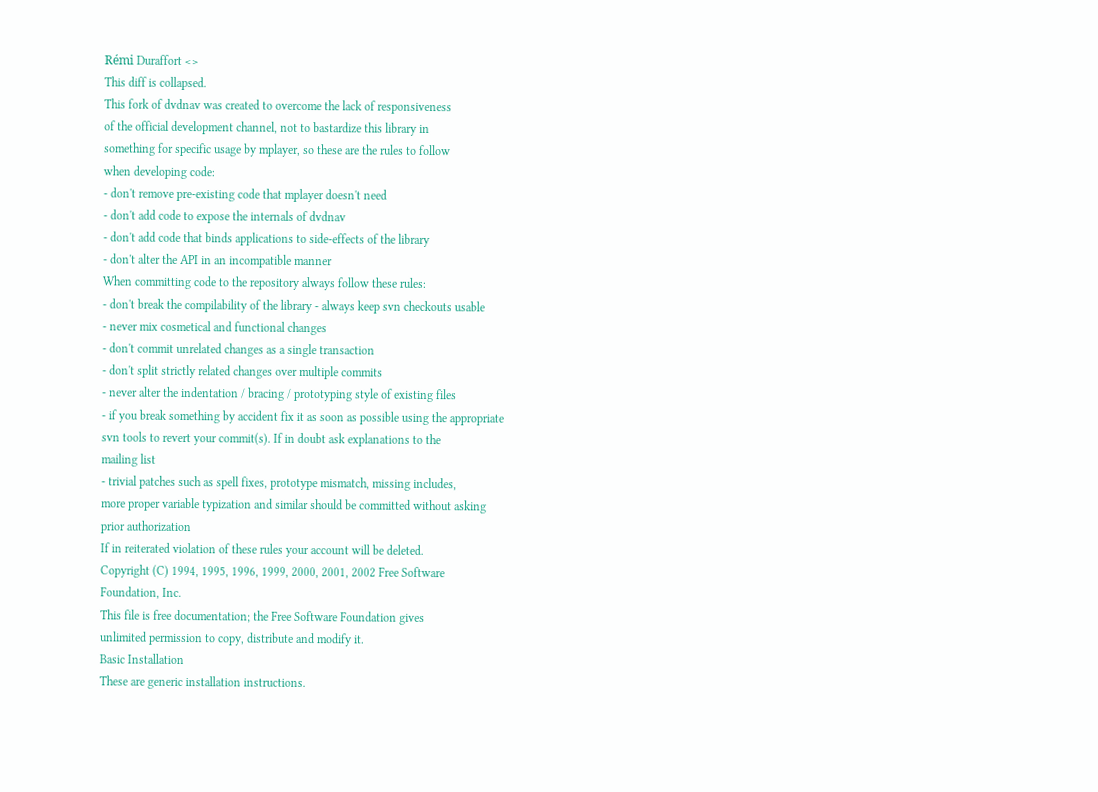Rémi Duraffort <>
This diff is collapsed.
This fork of dvdnav was created to overcome the lack of responsiveness
of the official development channel, not to bastardize this library in
something for specific usage by mplayer, so these are the rules to follow
when developing code:
- don't remove pre-existing code that mplayer doesn't need
- don't add code to expose the internals of dvdnav
- don't add code that binds applications to side-effects of the library
- don't alter the API in an incompatible manner
When committing code to the repository always follow these rules:
- don't break the compilability of the library - always keep svn checkouts usable
- never mix cosmetical and functional changes
- don't commit unrelated changes as a single transaction
- don't split strictly related changes over multiple commits
- never alter the indentation / bracing / prototyping style of existing files
- if you break something by accident fix it as soon as possible using the appropriate
svn tools to revert your commit(s). If in doubt ask explanations to the
mailing list
- trivial patches such as spell fixes, prototype mismatch, missing includes,
more proper variable typization and similar should be committed without asking
prior authorization
If in reiterated violation of these rules your account will be deleted.
Copyright (C) 1994, 1995, 1996, 1999, 2000, 2001, 2002 Free Software
Foundation, Inc.
This file is free documentation; the Free Software Foundation gives
unlimited permission to copy, distribute and modify it.
Basic Installation
These are generic installation instructions.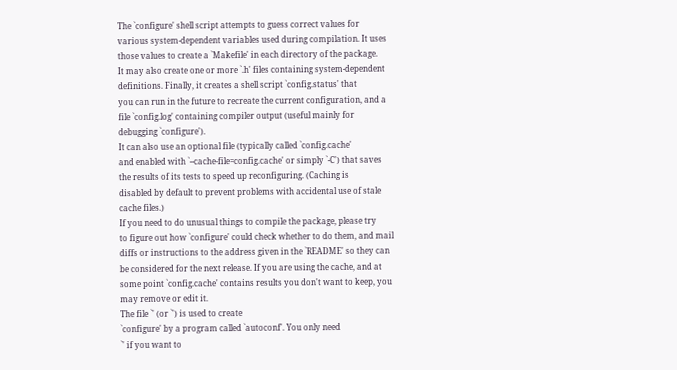The `configure' shell script attempts to guess correct values for
various system-dependent variables used during compilation. It uses
those values to create a `Makefile' in each directory of the package.
It may also create one or more `.h' files containing system-dependent
definitions. Finally, it creates a shell script `config.status' that
you can run in the future to recreate the current configuration, and a
file `config.log' containing compiler output (useful mainly for
debugging `configure').
It can also use an optional file (typically called `config.cache'
and enabled with `--cache-file=config.cache' or simply `-C') that saves
the results of its tests to speed up reconfiguring. (Caching is
disabled by default to prevent problems with accidental use of stale
cache files.)
If you need to do unusual things to compile the package, please try
to figure out how `configure' could check whether to do them, and mail
diffs or instructions to the address given in the `README' so they can
be considered for the next release. If you are using the cache, and at
some point `config.cache' contains results you don't want to keep, you
may remove or edit it.
The file `' (or `') is used to create
`configure' by a program called `autoconf'. You only need
`' if you want to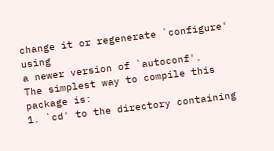change it or regenerate `configure' using
a newer version of `autoconf'.
The simplest way to compile this package is:
1. `cd' to the directory containing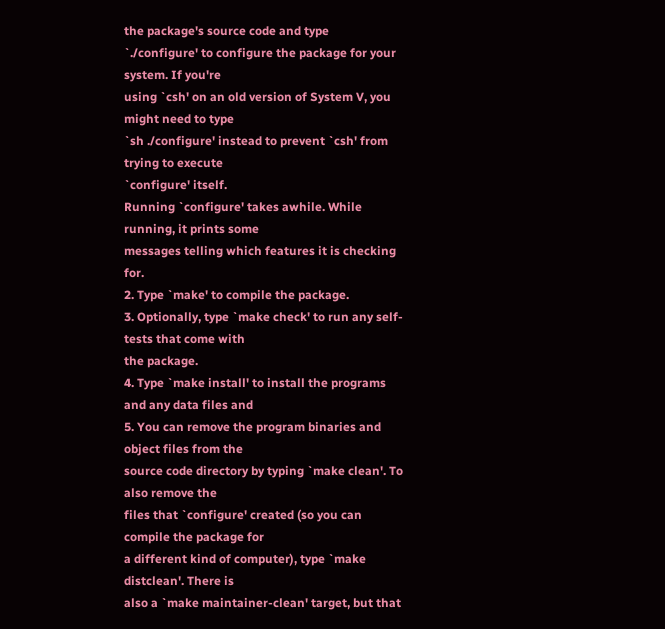the package's source code and type
`./configure' to configure the package for your system. If you're
using `csh' on an old version of System V, you might need to type
`sh ./configure' instead to prevent `csh' from trying to execute
`configure' itself.
Running `configure' takes awhile. While running, it prints some
messages telling which features it is checking for.
2. Type `make' to compile the package.
3. Optionally, type `make check' to run any self-tests that come with
the package.
4. Type `make install' to install the programs and any data files and
5. You can remove the program binaries and object files from the
source code directory by typing `make clean'. To also remove the
files that `configure' created (so you can compile the package for
a different kind of computer), type `make distclean'. There is
also a `make maintainer-clean' target, but that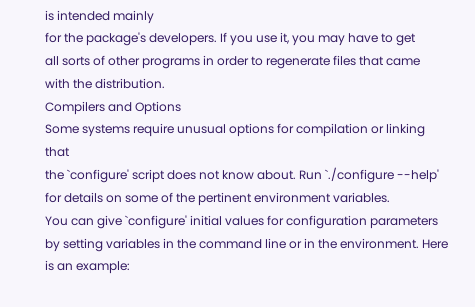is intended mainly
for the package's developers. If you use it, you may have to get
all sorts of other programs in order to regenerate files that came
with the distribution.
Compilers and Options
Some systems require unusual options for compilation or linking that
the `configure' script does not know about. Run `./configure --help'
for details on some of the pertinent environment variables.
You can give `configure' initial values for configuration parameters
by setting variables in the command line or in the environment. Here
is an example: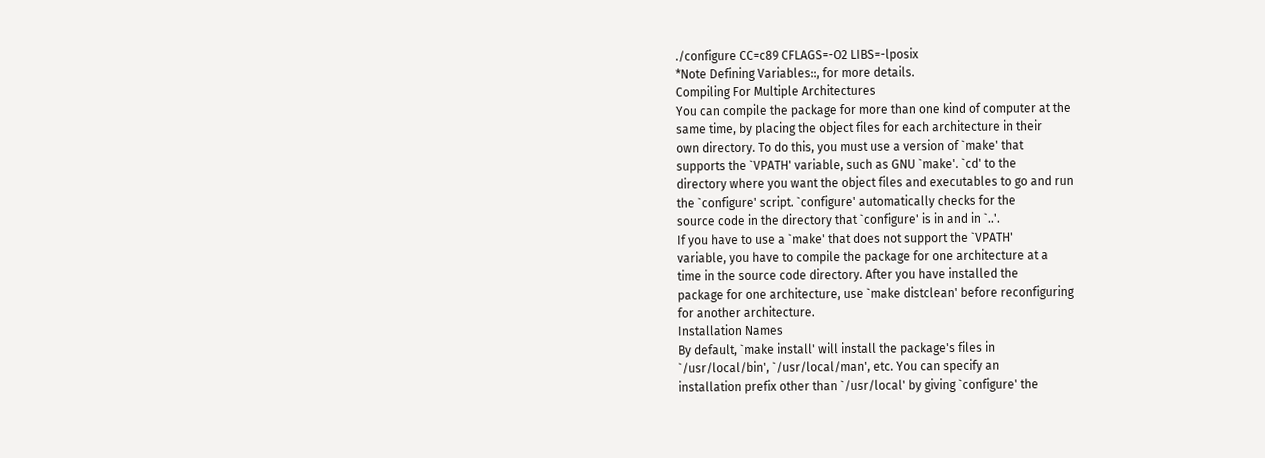./configure CC=c89 CFLAGS=-O2 LIBS=-lposix
*Note Defining Variables::, for more details.
Compiling For Multiple Architectures
You can compile the package for more than one kind of computer at the
same time, by placing the object files for each architecture in their
own directory. To do this, you must use a version of `make' that
supports the `VPATH' variable, such as GNU `make'. `cd' to the
directory where you want the object files and executables to go and run
the `configure' script. `configure' automatically checks for the
source code in the directory that `configure' is in and in `..'.
If you have to use a `make' that does not support the `VPATH'
variable, you have to compile the package for one architecture at a
time in the source code directory. After you have installed the
package for one architecture, use `make distclean' before reconfiguring
for another architecture.
Installation Names
By default, `make install' will install the package's files in
`/usr/local/bin', `/usr/local/man', etc. You can specify an
installation prefix other than `/usr/local' by giving `configure' the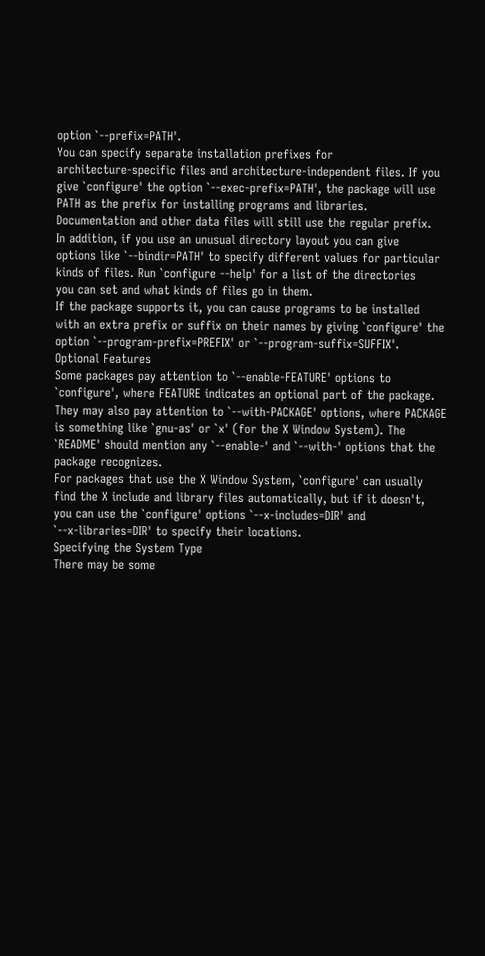option `--prefix=PATH'.
You can specify separate installation prefixes for
architecture-specific files and architecture-independent files. If you
give `configure' the option `--exec-prefix=PATH', the package will use
PATH as the prefix for installing programs and libraries.
Documentation and other data files will still use the regular prefix.
In addition, if you use an unusual directory layout you can give
options like `--bindir=PATH' to specify different values for particular
kinds of files. Run `configure --help' for a list of the directories
you can set and what kinds of files go in them.
If the package supports it, you can cause programs to be installed
with an extra prefix or suffix on their names by giving `configure' the
option `--program-prefix=PREFIX' or `--program-suffix=SUFFIX'.
Optional Features
Some packages pay attention to `--enable-FEATURE' options to
`configure', where FEATURE indicates an optional part of the package.
They may also pay attention to `--with-PACKAGE' options, where PACKAGE
is something like `gnu-as' or `x' (for the X Window System). The
`README' should mention any `--enable-' and `--with-' options that the
package recognizes.
For packages that use the X Window System, `configure' can usually
find the X include and library files automatically, but if it doesn't,
you can use the `configure' options `--x-includes=DIR' and
`--x-libraries=DIR' to specify their locations.
Specifying the System Type
There may be some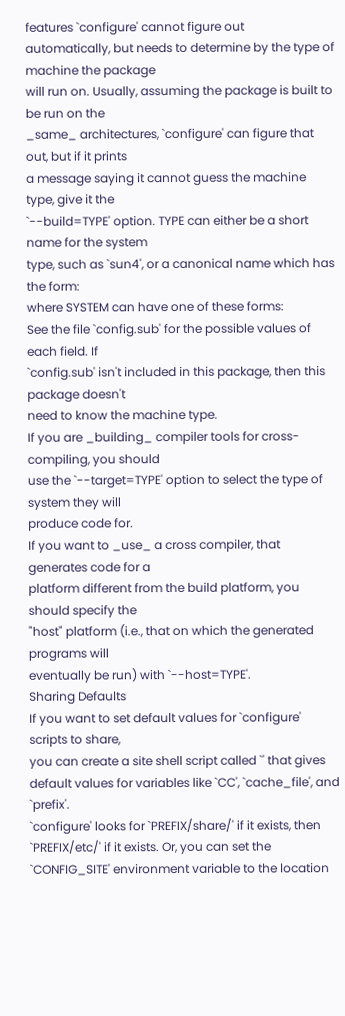features `configure' cannot figure out
automatically, but needs to determine by the type of machine the package
will run on. Usually, assuming the package is built to be run on the
_same_ architectures, `configure' can figure that out, but if it prints
a message saying it cannot guess the machine type, give it the
`--build=TYPE' option. TYPE can either be a short name for the system
type, such as `sun4', or a canonical name which has the form:
where SYSTEM can have one of these forms:
See the file `config.sub' for the possible values of each field. If
`config.sub' isn't included in this package, then this package doesn't
need to know the machine type.
If you are _building_ compiler tools for cross-compiling, you should
use the `--target=TYPE' option to select the type of system they will
produce code for.
If you want to _use_ a cross compiler, that generates code for a
platform different from the build platform, you should specify the
"host" platform (i.e., that on which the generated programs will
eventually be run) with `--host=TYPE'.
Sharing Defaults
If you want to set default values for `configure' scripts to share,
you can create a site shell script called `' that gives
default values for variables like `CC', `cache_file', and `prefix'.
`configure' looks for `PREFIX/share/' if it exists, then
`PREFIX/etc/' if it exists. Or, you can set the
`CONFIG_SITE' environment variable to the location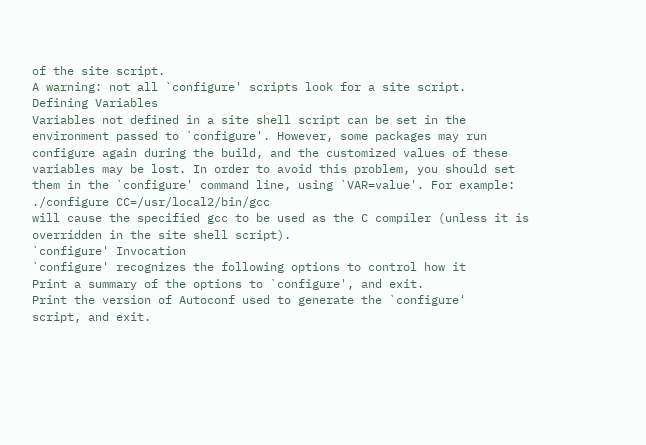of the site script.
A warning: not all `configure' scripts look for a site script.
Defining Variables
Variables not defined in a site shell script can be set in the
environment passed to `configure'. However, some packages may run
configure again during the build, and the customized values of these
variables may be lost. In order to avoid this problem, you should set
them in the `configure' command line, using `VAR=value'. For example:
./configure CC=/usr/local2/bin/gcc
will cause the specified gcc to be used as the C compiler (unless it is
overridden in the site shell script).
`configure' Invocation
`configure' recognizes the following options to control how it
Print a summary of the options to `configure', and exit.
Print the version of Autoconf used to generate the `configure'
script, and exit.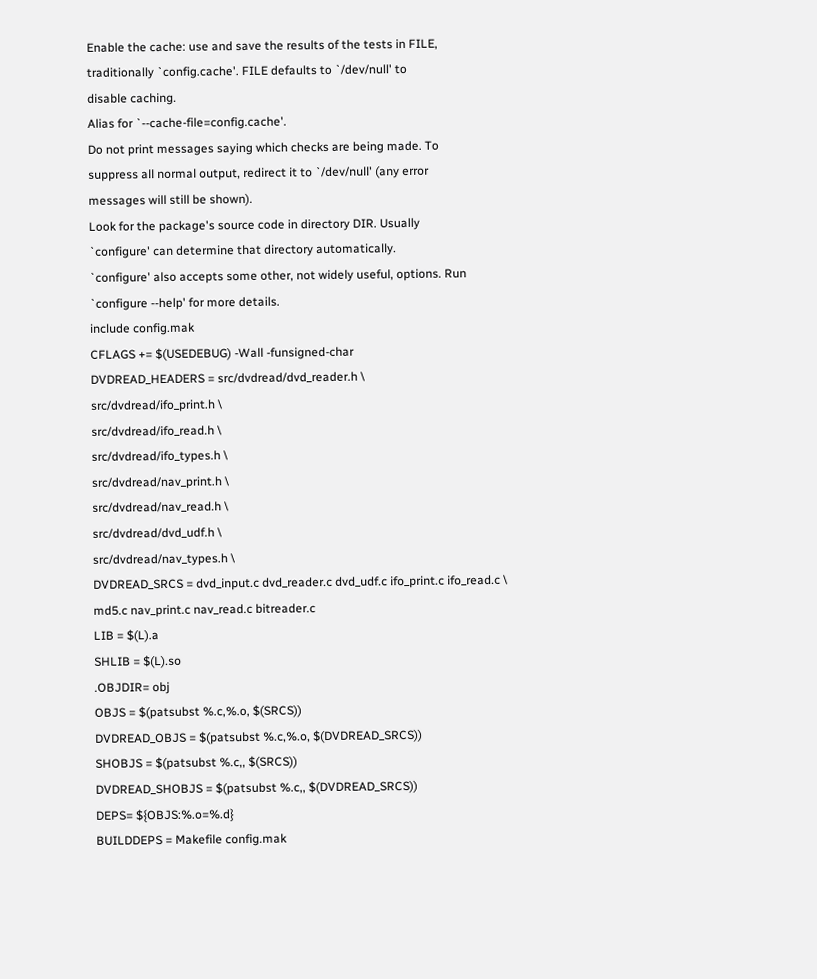Enable the cache: use and save the results of the tests in FILE,
traditionally `config.cache'. FILE defaults to `/dev/null' to
disable caching.
Alias for `--cache-file=config.cache'.
Do not print messages saying which checks are being made. To
suppress all normal output, redirect it to `/dev/null' (any error
messages will still be shown).
Look for the package's source code in directory DIR. Usually
`configure' can determine that directory automatically.
`configure' also accepts some other, not widely useful, options. Run
`configure --help' for more details.
include config.mak
CFLAGS += $(USEDEBUG) -Wall -funsigned-char
DVDREAD_HEADERS = src/dvdread/dvd_reader.h \
src/dvdread/ifo_print.h \
src/dvdread/ifo_read.h \
src/dvdread/ifo_types.h \
src/dvdread/nav_print.h \
src/dvdread/nav_read.h \
src/dvdread/dvd_udf.h \
src/dvdread/nav_types.h \
DVDREAD_SRCS = dvd_input.c dvd_reader.c dvd_udf.c ifo_print.c ifo_read.c \
md5.c nav_print.c nav_read.c bitreader.c
LIB = $(L).a
SHLIB = $(L).so
.OBJDIR= obj
OBJS = $(patsubst %.c,%.o, $(SRCS))
DVDREAD_OBJS = $(patsubst %.c,%.o, $(DVDREAD_SRCS))
SHOBJS = $(patsubst %.c,, $(SRCS))
DVDREAD_SHOBJS = $(patsubst %.c,, $(DVDREAD_SRCS))
DEPS= ${OBJS:%.o=%.d}
BUILDDEPS = Makefile config.mak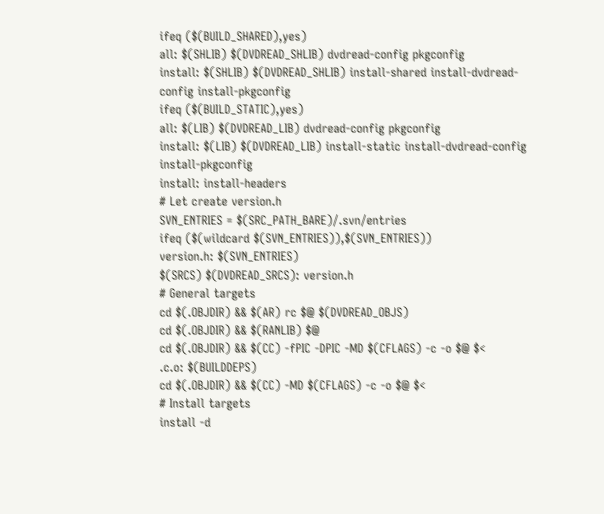ifeq ($(BUILD_SHARED),yes)
all: $(SHLIB) $(DVDREAD_SHLIB) dvdread-config pkgconfig
install: $(SHLIB) $(DVDREAD_SHLIB) install-shared install-dvdread-config install-pkgconfig
ifeq ($(BUILD_STATIC),yes)
all: $(LIB) $(DVDREAD_LIB) dvdread-config pkgconfig
install: $(LIB) $(DVDREAD_LIB) install-static install-dvdread-config install-pkgconfig
install: install-headers
# Let create version.h
SVN_ENTRIES = $(SRC_PATH_BARE)/.svn/entries
ifeq ($(wildcard $(SVN_ENTRIES)),$(SVN_ENTRIES))
version.h: $(SVN_ENTRIES)
$(SRCS) $(DVDREAD_SRCS): version.h
# General targets
cd $(.OBJDIR) && $(AR) rc $@ $(DVDREAD_OBJS)
cd $(.OBJDIR) && $(RANLIB) $@
cd $(.OBJDIR) && $(CC) -fPIC -DPIC -MD $(CFLAGS) -c -o $@ $<
.c.o: $(BUILDDEPS)
cd $(.OBJDIR) && $(CC) -MD $(CFLAGS) -c -o $@ $<
# Install targets
install -d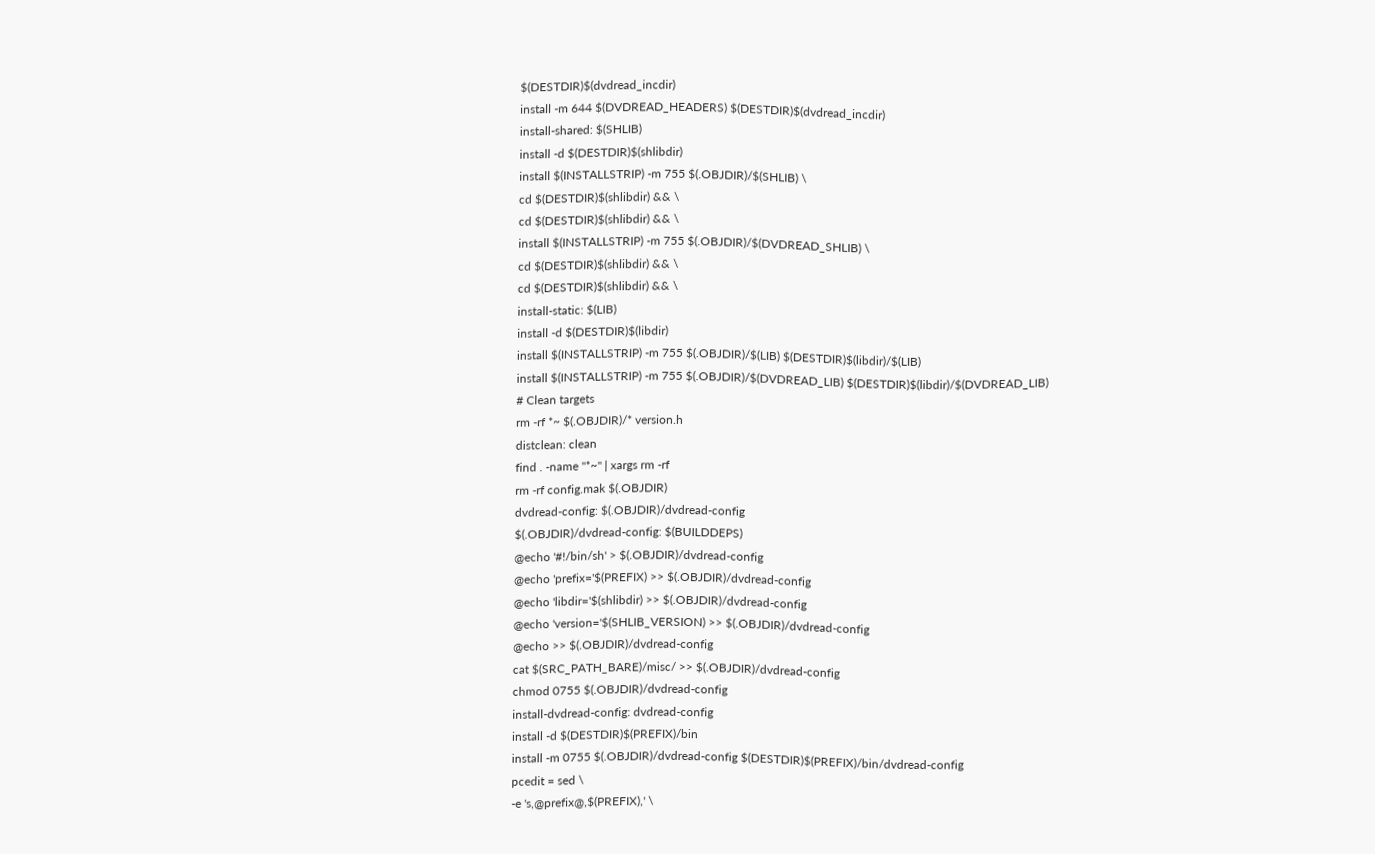$(DESTDIR)$(dvdread_incdir)
install -m 644 $(DVDREAD_HEADERS) $(DESTDIR)$(dvdread_incdir)
install-shared: $(SHLIB)
install -d $(DESTDIR)$(shlibdir)
install $(INSTALLSTRIP) -m 755 $(.OBJDIR)/$(SHLIB) \
cd $(DESTDIR)$(shlibdir) && \
cd $(DESTDIR)$(shlibdir) && \
install $(INSTALLSTRIP) -m 755 $(.OBJDIR)/$(DVDREAD_SHLIB) \
cd $(DESTDIR)$(shlibdir) && \
cd $(DESTDIR)$(shlibdir) && \
install-static: $(LIB)
install -d $(DESTDIR)$(libdir)
install $(INSTALLSTRIP) -m 755 $(.OBJDIR)/$(LIB) $(DESTDIR)$(libdir)/$(LIB)
install $(INSTALLSTRIP) -m 755 $(.OBJDIR)/$(DVDREAD_LIB) $(DESTDIR)$(libdir)/$(DVDREAD_LIB)
# Clean targets
rm -rf *~ $(.OBJDIR)/* version.h
distclean: clean
find . -name "*~" | xargs rm -rf
rm -rf config.mak $(.OBJDIR)
dvdread-config: $(.OBJDIR)/dvdread-config
$(.OBJDIR)/dvdread-config: $(BUILDDEPS)
@echo '#!/bin/sh' > $(.OBJDIR)/dvdread-config
@echo 'prefix='$(PREFIX) >> $(.OBJDIR)/dvdread-config
@echo 'libdir='$(shlibdir) >> $(.OBJDIR)/dvdread-config
@echo 'version='$(SHLIB_VERSION) >> $(.OBJDIR)/dvdread-config
@echo >> $(.OBJDIR)/dvdread-config
cat $(SRC_PATH_BARE)/misc/ >> $(.OBJDIR)/dvdread-config
chmod 0755 $(.OBJDIR)/dvdread-config
install-dvdread-config: dvdread-config
install -d $(DESTDIR)$(PREFIX)/bin
install -m 0755 $(.OBJDIR)/dvdread-config $(DESTDIR)$(PREFIX)/bin/dvdread-config
pcedit = sed \
-e 's,@prefix@,$(PREFIX),' \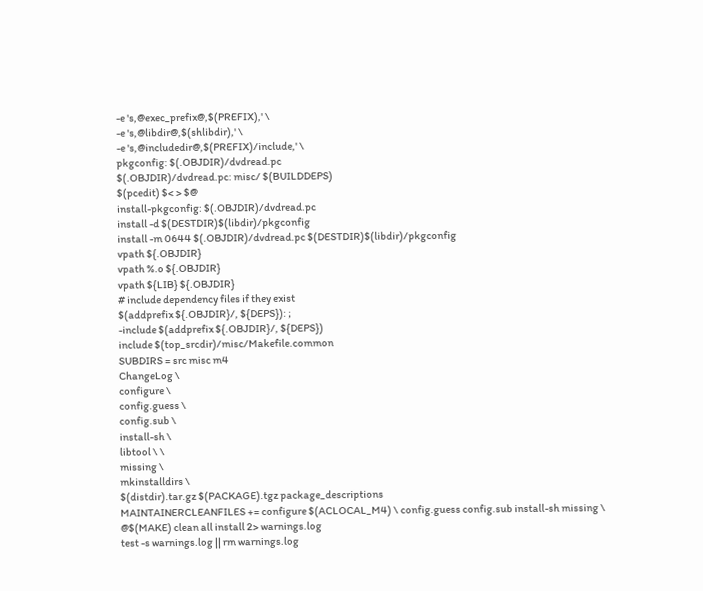-e 's,@exec_prefix@,$(PREFIX),' \
-e 's,@libdir@,$(shlibdir),' \
-e 's,@includedir@,$(PREFIX)/include,' \
pkgconfig: $(.OBJDIR)/dvdread.pc
$(.OBJDIR)/dvdread.pc: misc/ $(BUILDDEPS)
$(pcedit) $< > $@
install-pkgconfig: $(.OBJDIR)/dvdread.pc
install -d $(DESTDIR)$(libdir)/pkgconfig
install -m 0644 $(.OBJDIR)/dvdread.pc $(DESTDIR)$(libdir)/pkgconfig
vpath ${.OBJDIR}
vpath %.o ${.OBJDIR}
vpath ${LIB} ${.OBJDIR}
# include dependency files if they exist
$(addprefix ${.OBJDIR}/, ${DEPS}): ;
-include $(addprefix ${.OBJDIR}/, ${DEPS})
include $(top_srcdir)/misc/Makefile.common
SUBDIRS = src misc m4
ChangeLog \
configure \
config.guess \
config.sub \
install-sh \
libtool \ \
missing \
mkinstalldirs \
$(distdir).tar.gz $(PACKAGE).tgz package_descriptions
MAINTAINERCLEANFILES += configure $(ACLOCAL_M4) \ config.guess config.sub install-sh missing \
@$(MAKE) clean all install 2> warnings.log
test -s warnings.log || rm warnings.log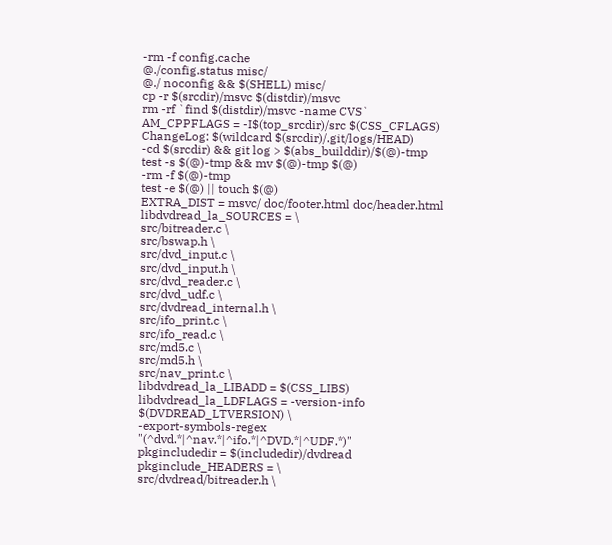-rm -f config.cache
@./config.status misc/
@./ noconfig && $(SHELL) misc/
cp -r $(srcdir)/msvc $(distdir)/msvc
rm -rf `find $(distdir)/msvc -name CVS`
AM_CPPFLAGS = -I$(top_srcdir)/src $(CSS_CFLAGS)
ChangeLog: $(wildcard $(srcdir)/.git/logs/HEAD)
-cd $(srcdir) && git log > $(abs_builddir)/$(@)-tmp
test -s $(@)-tmp && mv $(@)-tmp $(@)
-rm -f $(@)-tmp
test -e $(@) || touch $(@)
EXTRA_DIST = msvc/ doc/footer.html doc/header.html
libdvdread_la_SOURCES = \
src/bitreader.c \
src/bswap.h \
src/dvd_input.c \
src/dvd_input.h \
src/dvd_reader.c \
src/dvd_udf.c \
src/dvdread_internal.h \
src/ifo_print.c \
src/ifo_read.c \
src/md5.c \
src/md5.h \
src/nav_print.c \
libdvdread_la_LIBADD = $(CSS_LIBS)
libdvdread_la_LDFLAGS = -version-info $(DVDREAD_LTVERSION) \
-export-symbols-regex "(^dvd.*|^nav.*|^ifo.*|^DVD.*|^UDF.*)"
pkgincludedir = $(includedir)/dvdread
pkginclude_HEADERS = \
src/dvdread/bitreader.h \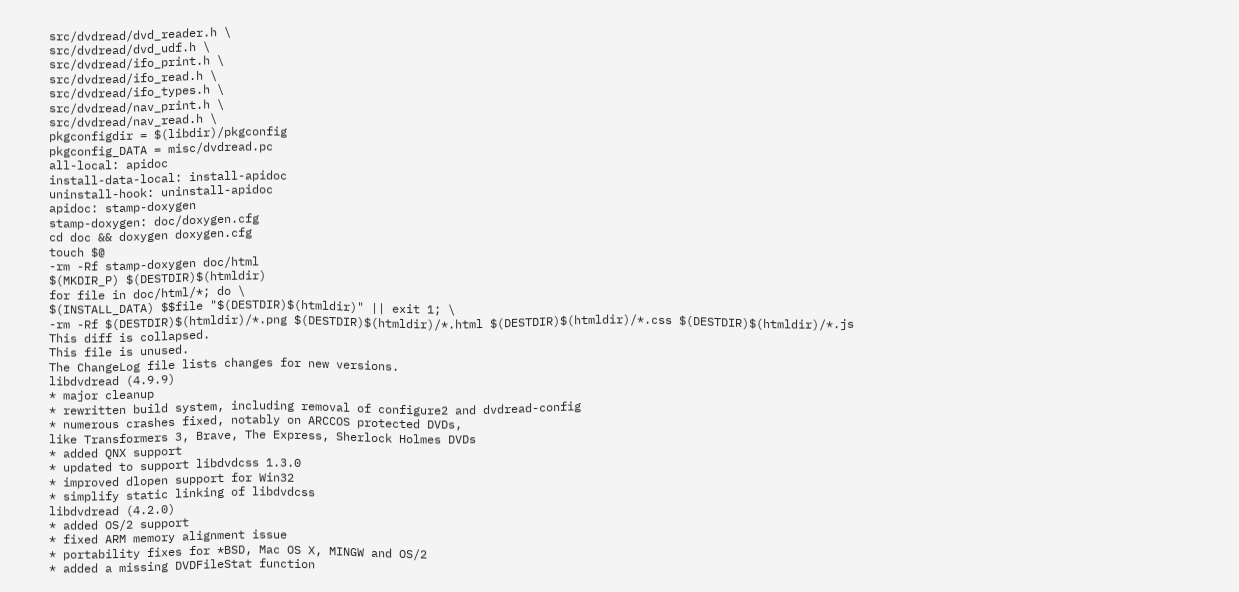src/dvdread/dvd_reader.h \
src/dvdread/dvd_udf.h \
src/dvdread/ifo_print.h \
src/dvdread/ifo_read.h \
src/dvdread/ifo_types.h \
src/dvdread/nav_print.h \
src/dvdread/nav_read.h \
pkgconfigdir = $(libdir)/pkgconfig
pkgconfig_DATA = misc/dvdread.pc
all-local: apidoc
install-data-local: install-apidoc
uninstall-hook: uninstall-apidoc
apidoc: stamp-doxygen
stamp-doxygen: doc/doxygen.cfg
cd doc && doxygen doxygen.cfg
touch $@
-rm -Rf stamp-doxygen doc/html
$(MKDIR_P) $(DESTDIR)$(htmldir)
for file in doc/html/*; do \
$(INSTALL_DATA) $$file "$(DESTDIR)$(htmldir)" || exit 1; \
-rm -Rf $(DESTDIR)$(htmldir)/*.png $(DESTDIR)$(htmldir)/*.html $(DESTDIR)$(htmldir)/*.css $(DESTDIR)$(htmldir)/*.js
This diff is collapsed.
This file is unused.
The ChangeLog file lists changes for new versions.
libdvdread (4.9.9)
* major cleanup
* rewritten build system, including removal of configure2 and dvdread-config
* numerous crashes fixed, notably on ARCCOS protected DVDs,
like Transformers 3, Brave, The Express, Sherlock Holmes DVDs
* added QNX support
* updated to support libdvdcss 1.3.0
* improved dlopen support for Win32
* simplify static linking of libdvdcss
libdvdread (4.2.0)
* added OS/2 support
* fixed ARM memory alignment issue
* portability fixes for *BSD, Mac OS X, MINGW and OS/2
* added a missing DVDFileStat function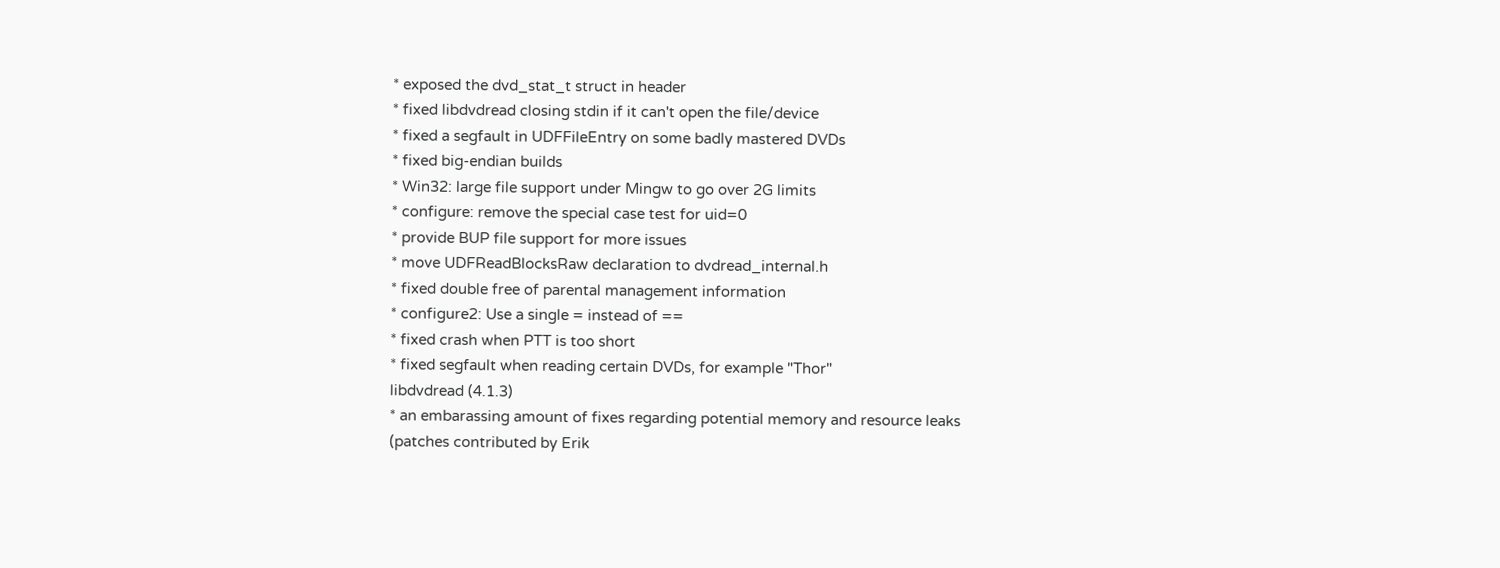* exposed the dvd_stat_t struct in header
* fixed libdvdread closing stdin if it can't open the file/device
* fixed a segfault in UDFFileEntry on some badly mastered DVDs
* fixed big-endian builds
* Win32: large file support under Mingw to go over 2G limits
* configure: remove the special case test for uid=0
* provide BUP file support for more issues
* move UDFReadBlocksRaw declaration to dvdread_internal.h
* fixed double free of parental management information
* configure2: Use a single = instead of ==
* fixed crash when PTT is too short
* fixed segfault when reading certain DVDs, for example "Thor"
libdvdread (4.1.3)
* an embarassing amount of fixes regarding potential memory and resource leaks
(patches contributed by Erik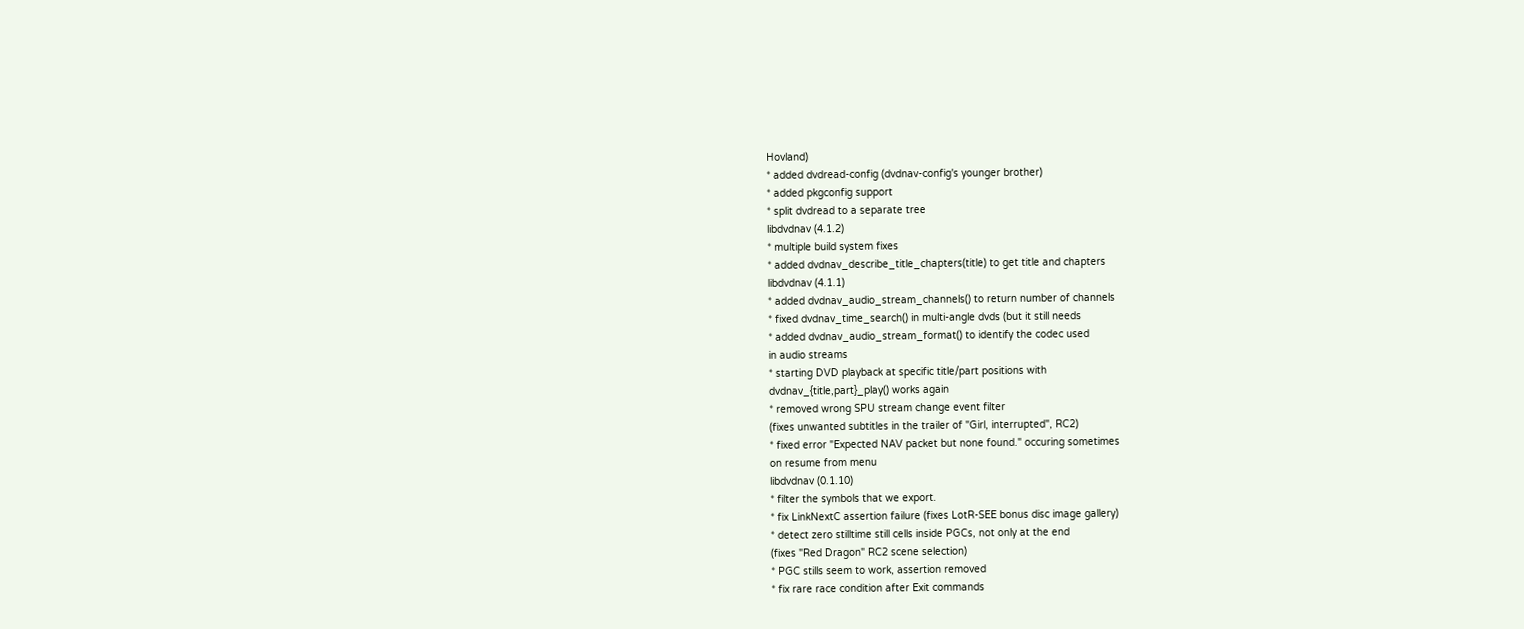Hovland)
* added dvdread-config (dvdnav-config's younger brother)
* added pkgconfig support
* split dvdread to a separate tree
libdvdnav (4.1.2)
* multiple build system fixes
* added dvdnav_describe_title_chapters(title) to get title and chapters
libdvdnav (4.1.1)
* added dvdnav_audio_stream_channels() to return number of channels
* fixed dvdnav_time_search() in multi-angle dvds (but it still needs
* added dvdnav_audio_stream_format() to identify the codec used
in audio streams
* starting DVD playback at specific title/part positions with
dvdnav_{title,part}_play() works again
* removed wrong SPU stream change event filter
(fixes unwanted subtitles in the trailer of "Girl, interrupted", RC2)
* fixed error "Expected NAV packet but none found." occuring sometimes
on resume from menu
libdvdnav (0.1.10)
* filter the symbols that we export.
* fix LinkNextC assertion failure (fixes LotR-SEE bonus disc image gallery)
* detect zero stilltime still cells inside PGCs, not only at the end
(fixes "Red Dragon" RC2 scene selection)
* PGC stills seem to work, assertion removed
* fix rare race condition after Exit commands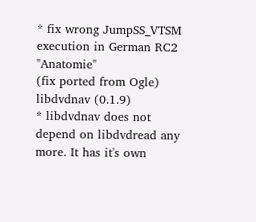* fix wrong JumpSS_VTSM execution in German RC2 "Anatomie"
(fix ported from Ogle)
libdvdnav (0.1.9)
* libdvdnav does not depend on libdvdread any more. It has it's own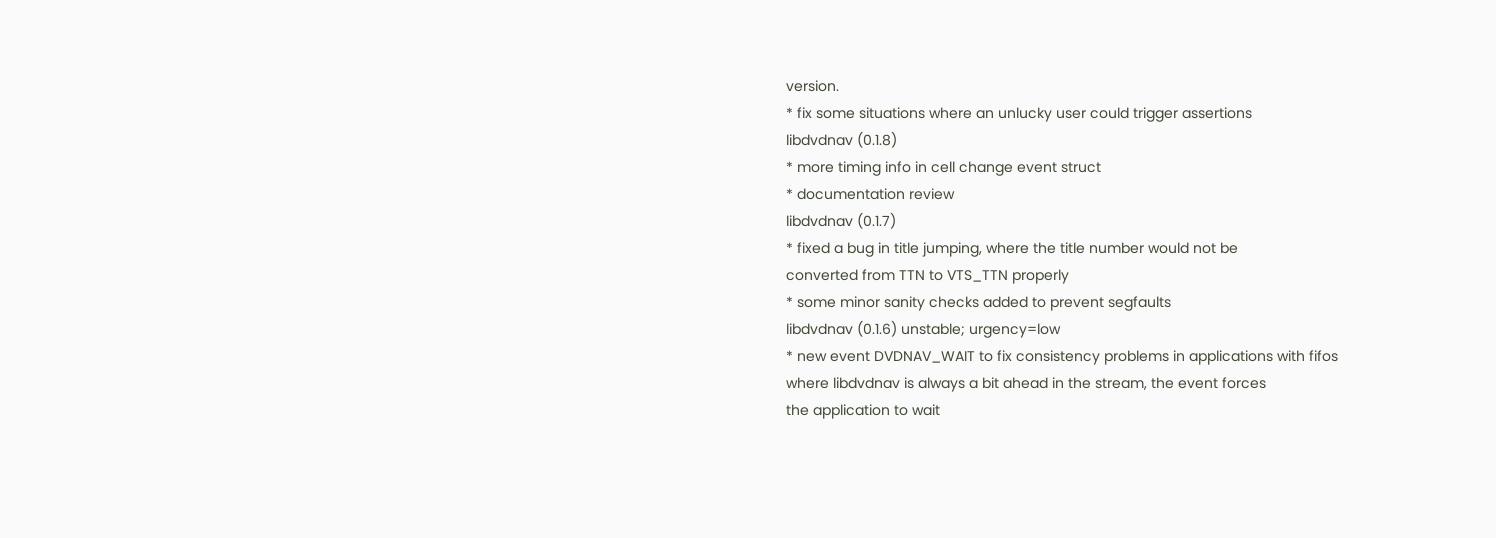version.
* fix some situations where an unlucky user could trigger assertions
libdvdnav (0.1.8)
* more timing info in cell change event struct
* documentation review
libdvdnav (0.1.7)
* fixed a bug in title jumping, where the title number would not be
converted from TTN to VTS_TTN properly
* some minor sanity checks added to prevent segfaults
libdvdnav (0.1.6) unstable; urgency=low
* new event DVDNAV_WAIT to fix consistency problems in applications with fifos
where libdvdnav is always a bit ahead in the stream, the event forces
the application to wait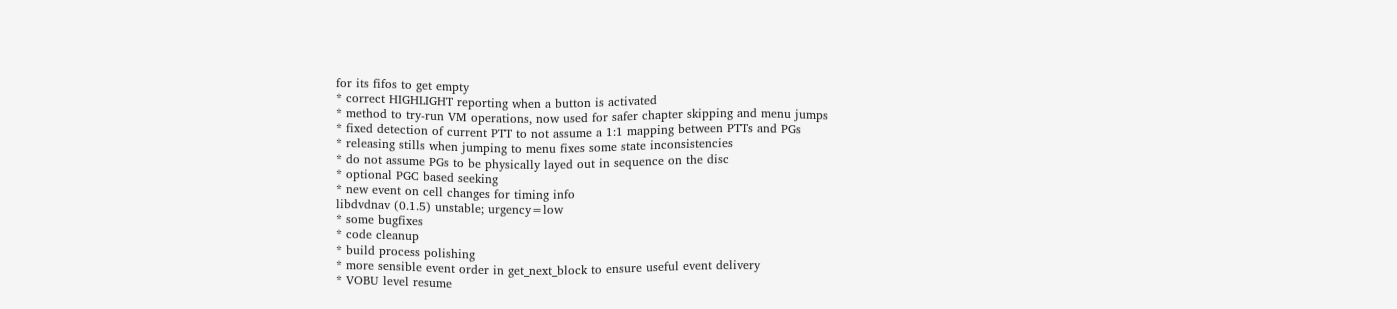for its fifos to get empty
* correct HIGHLIGHT reporting when a button is activated
* method to try-run VM operations, now used for safer chapter skipping and menu jumps
* fixed detection of current PTT to not assume a 1:1 mapping between PTTs and PGs
* releasing stills when jumping to menu fixes some state inconsistencies
* do not assume PGs to be physically layed out in sequence on the disc
* optional PGC based seeking
* new event on cell changes for timing info
libdvdnav (0.1.5) unstable; urgency=low
* some bugfixes
* code cleanup
* build process polishing
* more sensible event order in get_next_block to ensure useful event delivery
* VOBU level resume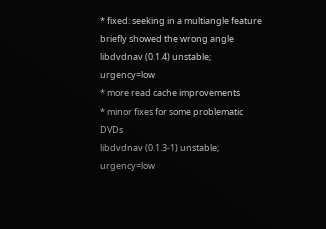* fixed: seeking in a multiangle feature briefly showed the wrong angle
libdvdnav (0.1.4) unstable; urgency=low
* more read cache improvements
* minor fixes for some problematic DVDs
libdvdnav (0.1.3-1) unstable; urgency=low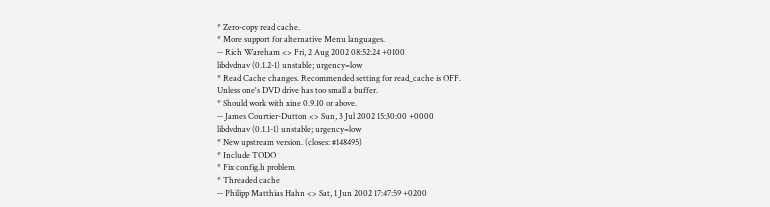* Zero-copy read cache.
* More support for alternative Menu languages.
-- Rich Wareham <> Fri, 2 Aug 2002 08:52:24 +0100
libdvdnav (0.1.2-1) unstable; urgency=low
* Read Cache changes. Recommended setting for read_cache is OFF.
Unless one's DVD drive has too small a buffer.
* Should work with xine 0.9.10 or above.
-- James Courtier-Dutton <> Sun, 3 Jul 2002 15:30:00 +0000
libdvdnav (0.1.1-1) unstable; urgency=low
* New upstream version. (closes: #148495)
* Include TODO
* Fix config.h problem
* Threaded cache
-- Philipp Matthias Hahn <> Sat, 1 Jun 2002 17:47:59 +0200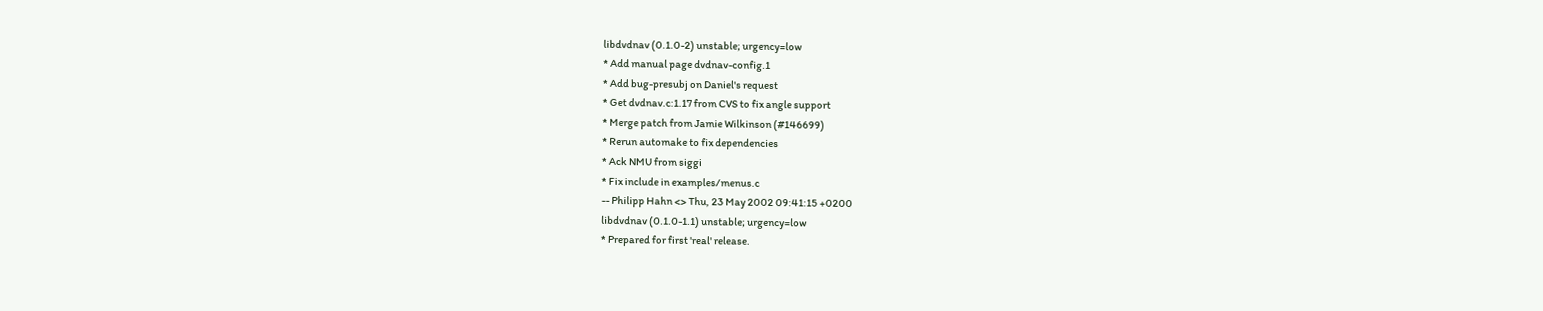libdvdnav (0.1.0-2) unstable; urgency=low
* Add manual page dvdnav-config.1
* Add bug-presubj on Daniel's request
* Get dvdnav.c:1.17 from CVS to fix angle support
* Merge patch from Jamie Wilkinson (#146699)
* Rerun automake to fix dependencies
* Ack NMU from siggi
* Fix include in examples/menus.c
-- Philipp Hahn <> Thu, 23 May 2002 09:41:15 +0200
libdvdnav (0.1.0-1.1) unstable; urgency=low
* Prepared for first 'real' release.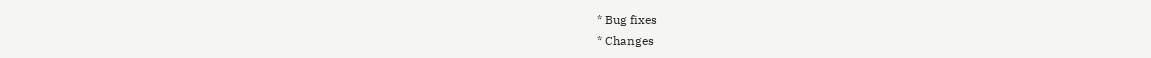* Bug fixes
* Changes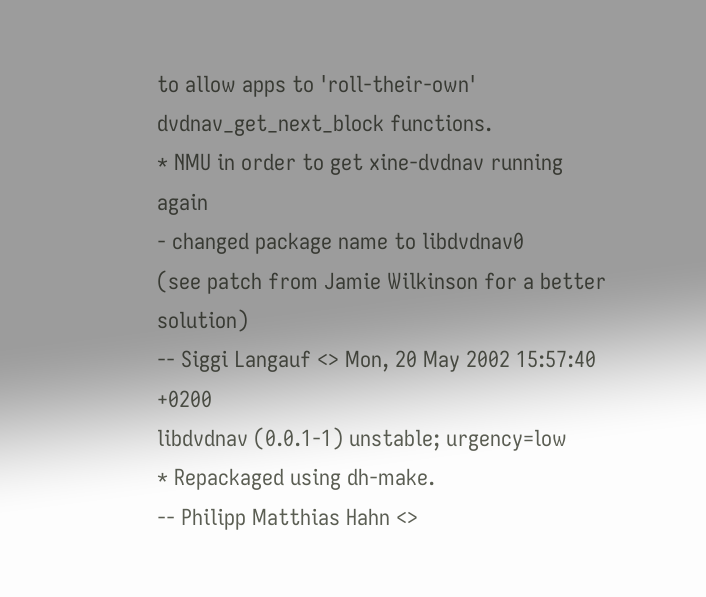to allow apps to 'roll-their-own' dvdnav_get_next_block functions.
* NMU in order to get xine-dvdnav running again
- changed package name to libdvdnav0
(see patch from Jamie Wilkinson for a better solution)
-- Siggi Langauf <> Mon, 20 May 2002 15:57:40 +0200
libdvdnav (0.0.1-1) unstable; urgency=low
* Repackaged using dh-make.
-- Philipp Matthias Hahn <>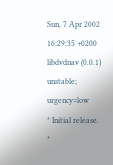Sun, 7 Apr 2002 16:29:35 +0200
libdvdnav (0.0.1) unstable; urgency=low
* Initial release.
*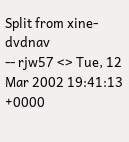Split from xine-dvdnav
-- rjw57 <> Tue, 12 Mar 2002 19:41:13 +0000